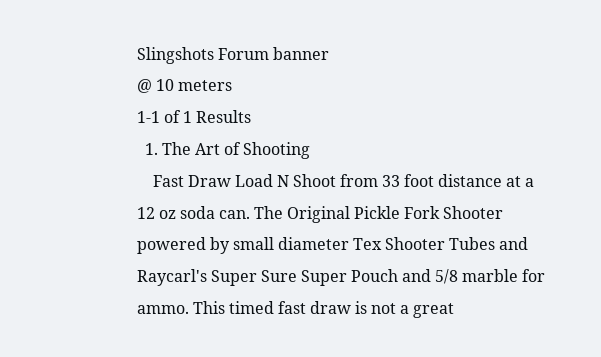Slingshots Forum banner
@ 10 meters
1-1 of 1 Results
  1. The Art of Shooting
    Fast Draw Load N Shoot from 33 foot distance at a 12 oz soda can. The Original Pickle Fork Shooter powered by small diameter Tex Shooter Tubes and Raycarl's Super Sure Super Pouch and 5/8 marble for ammo. This timed fast draw is not a great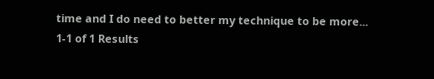time and I do need to better my technique to be more...
1-1 of 1 Results